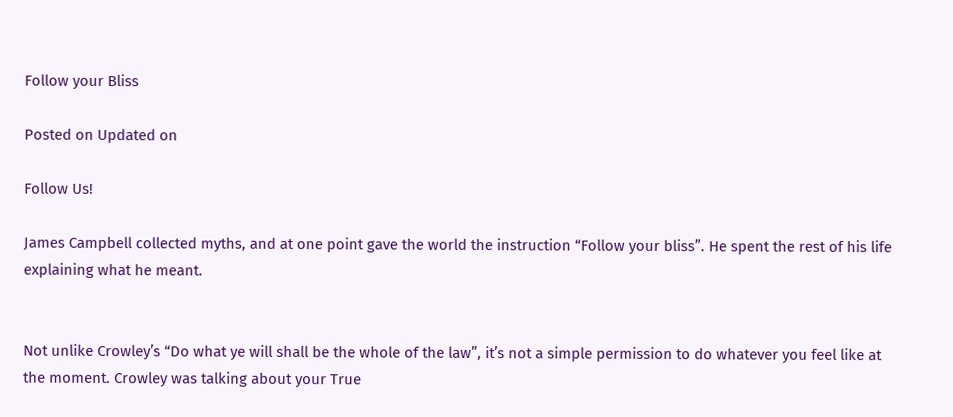Follow your Bliss

Posted on Updated on

Follow Us!

James Campbell collected myths, and at one point gave the world the instruction “Follow your bliss”. He spent the rest of his life explaining what he meant.


Not unlike Crowley’s “Do what ye will shall be the whole of the law”, it’s not a simple permission to do whatever you feel like at the moment. Crowley was talking about your True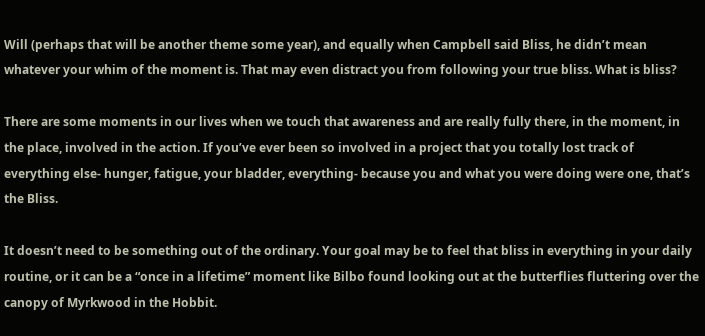Will (perhaps that will be another theme some year), and equally when Campbell said Bliss, he didn’t mean whatever your whim of the moment is. That may even distract you from following your true bliss. What is bliss?

There are some moments in our lives when we touch that awareness and are really fully there, in the moment, in the place, involved in the action. If you’ve ever been so involved in a project that you totally lost track of everything else- hunger, fatigue, your bladder, everything- because you and what you were doing were one, that’s the Bliss.

It doesn’t need to be something out of the ordinary. Your goal may be to feel that bliss in everything in your daily routine, or it can be a “once in a lifetime” moment like Bilbo found looking out at the butterflies fluttering over the canopy of Myrkwood in the Hobbit.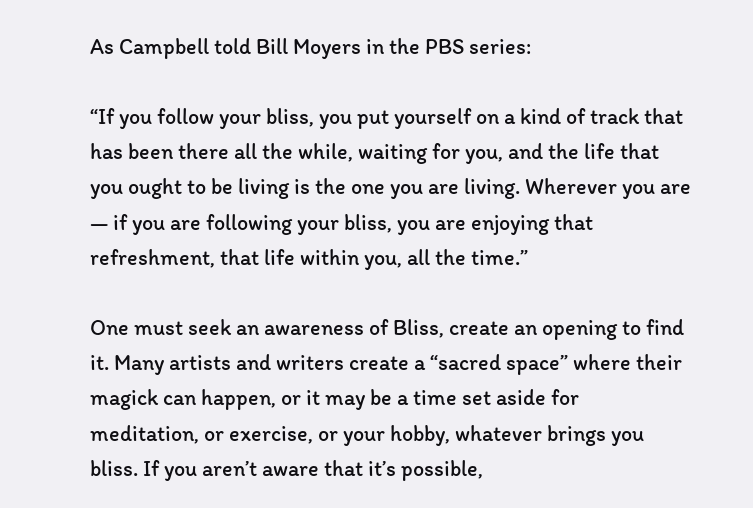As Campbell told Bill Moyers in the PBS series:

“If you follow your bliss, you put yourself on a kind of track that has been there all the while, waiting for you, and the life that you ought to be living is the one you are living. Wherever you are — if you are following your bliss, you are enjoying that refreshment, that life within you, all the time.”

One must seek an awareness of Bliss, create an opening to find it. Many artists and writers create a “sacred space” where their magick can happen, or it may be a time set aside for meditation, or exercise, or your hobby, whatever brings you bliss. If you aren’t aware that it’s possible,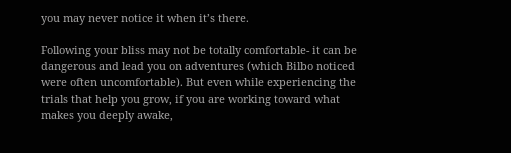you may never notice it when it’s there.

Following your bliss may not be totally comfortable- it can be dangerous and lead you on adventures (which Bilbo noticed were often uncomfortable). But even while experiencing the trials that help you grow, if you are working toward what makes you deeply awake,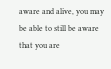aware and alive, you may be able to still be aware that you are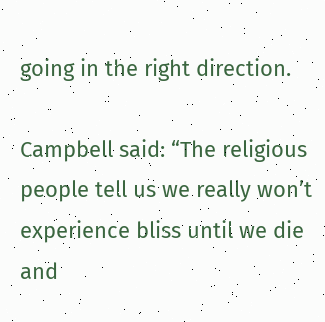going in the right direction.

Campbell said: “The religious people tell us we really won’t experience bliss until we die and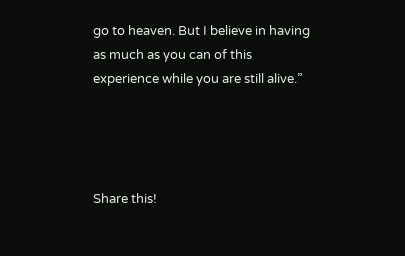go to heaven. But I believe in having as much as you can of this experience while you are still alive.”




Share this!